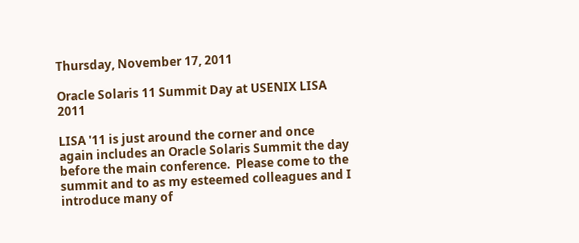Thursday, November 17, 2011

Oracle Solaris 11 Summit Day at USENIX LISA 2011

LISA '11 is just around the corner and once again includes an Oracle Solaris Summit the day before the main conference.  Please come to the summit and to as my esteemed colleagues and I introduce many of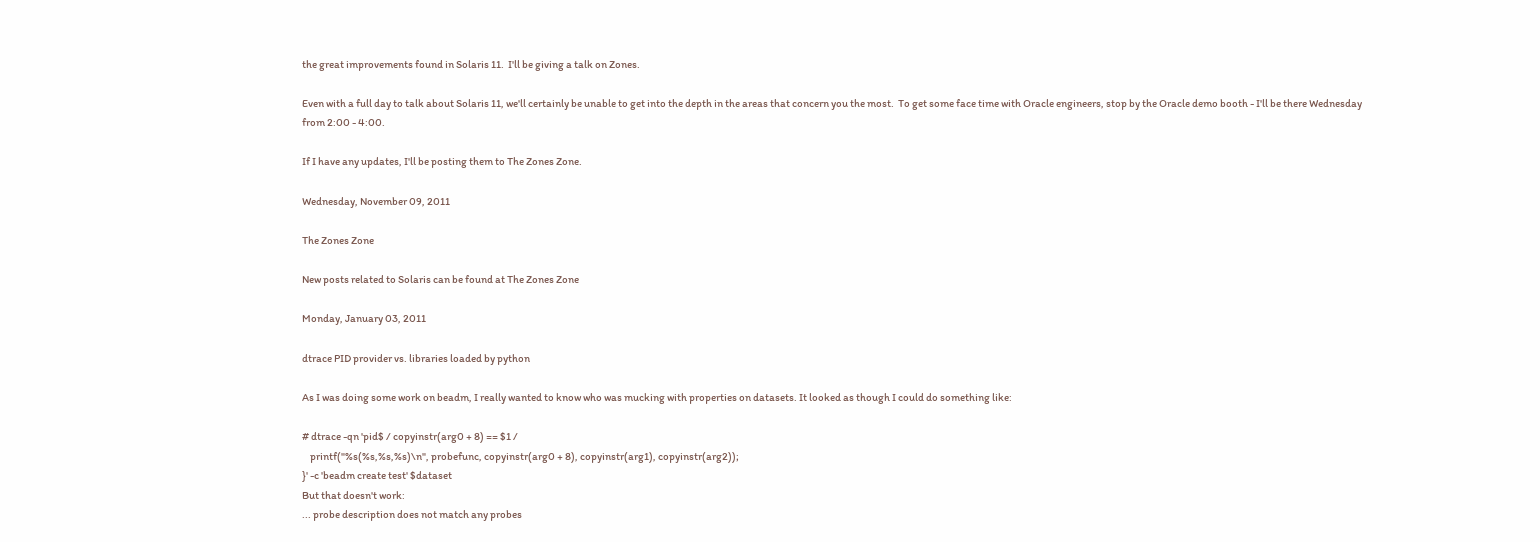the great improvements found in Solaris 11.  I'll be giving a talk on Zones.

Even with a full day to talk about Solaris 11, we'll certainly be unable to get into the depth in the areas that concern you the most.  To get some face time with Oracle engineers, stop by the Oracle demo booth - I'll be there Wednesday from 2:00 - 4:00.

If I have any updates, I'll be posting them to The Zones Zone.

Wednesday, November 09, 2011

The Zones Zone

New posts related to Solaris can be found at The Zones Zone

Monday, January 03, 2011

dtrace PID provider vs. libraries loaded by python

As I was doing some work on beadm, I really wanted to know who was mucking with properties on datasets. It looked as though I could do something like:

# dtrace -qn 'pid$ / copyinstr(arg0 + 8) == $1 /
    printf("%s(%s,%s,%s)\n", probefunc, copyinstr(arg0 + 8), copyinstr(arg1), copyinstr(arg2));
}' -c 'beadm create test' $dataset
But that doesn't work:
... probe description does not match any probes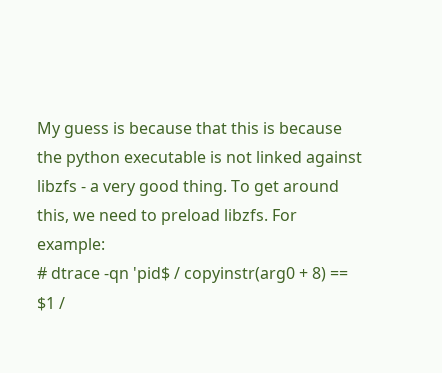My guess is because that this is because the python executable is not linked against libzfs - a very good thing. To get around this, we need to preload libzfs. For example:
# dtrace -qn 'pid$ / copyinstr(arg0 + 8) == $1 /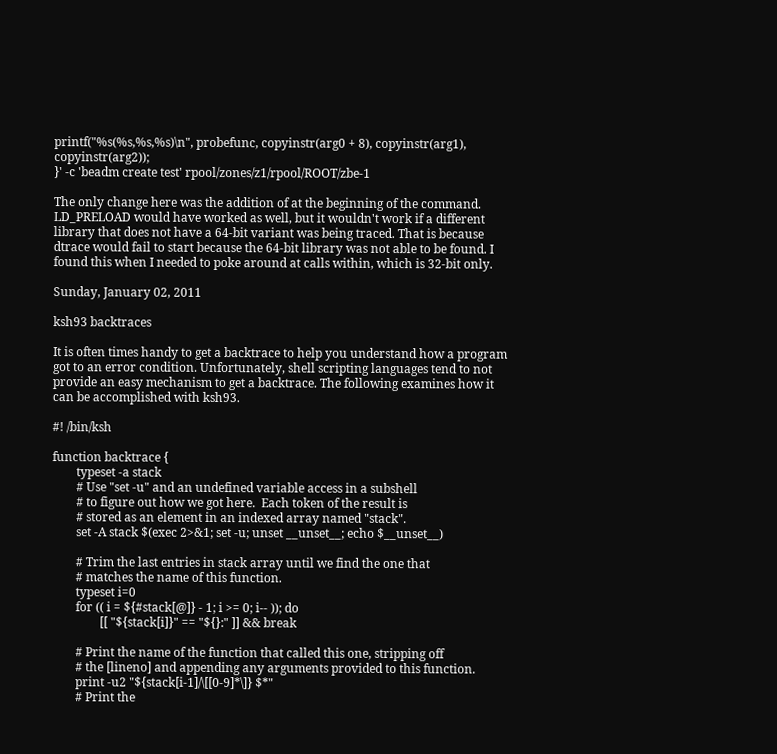printf("%s(%s,%s,%s)\n", probefunc, copyinstr(arg0 + 8), copyinstr(arg1), copyinstr(arg2));
}' -c 'beadm create test' rpool/zones/z1/rpool/ROOT/zbe-1

The only change here was the addition of at the beginning of the command. LD_PRELOAD would have worked as well, but it wouldn't work if a different library that does not have a 64-bit variant was being traced. That is because dtrace would fail to start because the 64-bit library was not able to be found. I found this when I needed to poke around at calls within, which is 32-bit only.

Sunday, January 02, 2011

ksh93 backtraces

It is often times handy to get a backtrace to help you understand how a program got to an error condition. Unfortunately, shell scripting languages tend to not provide an easy mechanism to get a backtrace. The following examines how it can be accomplished with ksh93.

#! /bin/ksh

function backtrace {
        typeset -a stack
        # Use "set -u" and an undefined variable access in a subshell
        # to figure out how we got here.  Each token of the result is
        # stored as an element in an indexed array named "stack".
        set -A stack $(exec 2>&1; set -u; unset __unset__; echo $__unset__)

        # Trim the last entries in stack array until we find the one that
        # matches the name of this function.
        typeset i=0
        for (( i = ${#stack[@]} - 1; i >= 0; i-- )); do
                [[ "${stack[i]}" == "${}:" ]] && break

        # Print the name of the function that called this one, stripping off
        # the [lineno] and appending any arguments provided to this function.
        print -u2 "${stack[i-1]/\[[0-9]*\]} $*"
        # Print the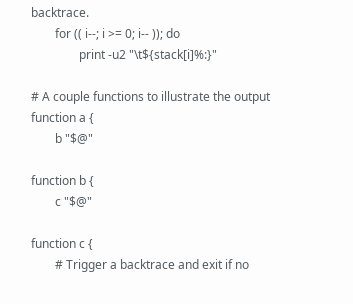backtrace.
        for (( i--; i >= 0; i-- )); do
                print -u2 "\t${stack[i]%:}"

# A couple functions to illustrate the output
function a {
        b "$@"

function b {
        c "$@"

function c {
        # Trigger a backtrace and exit if no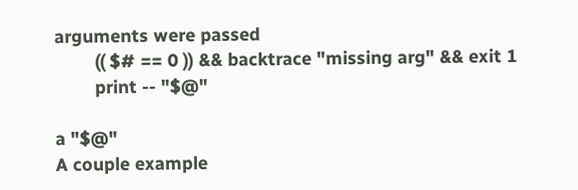arguments were passed
        (( $# == 0 )) && backtrace "missing arg" && exit 1
        print -- "$@"

a "$@"
A couple example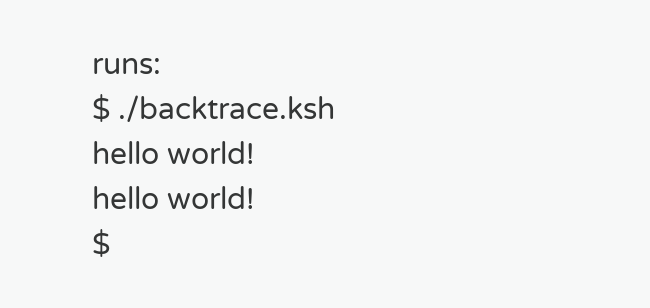runs:
$ ./backtrace.ksh hello world!
hello world!
$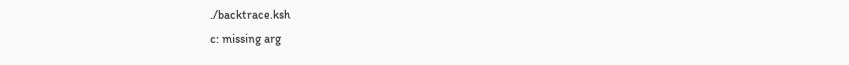./backtrace.ksh
c: missing arg